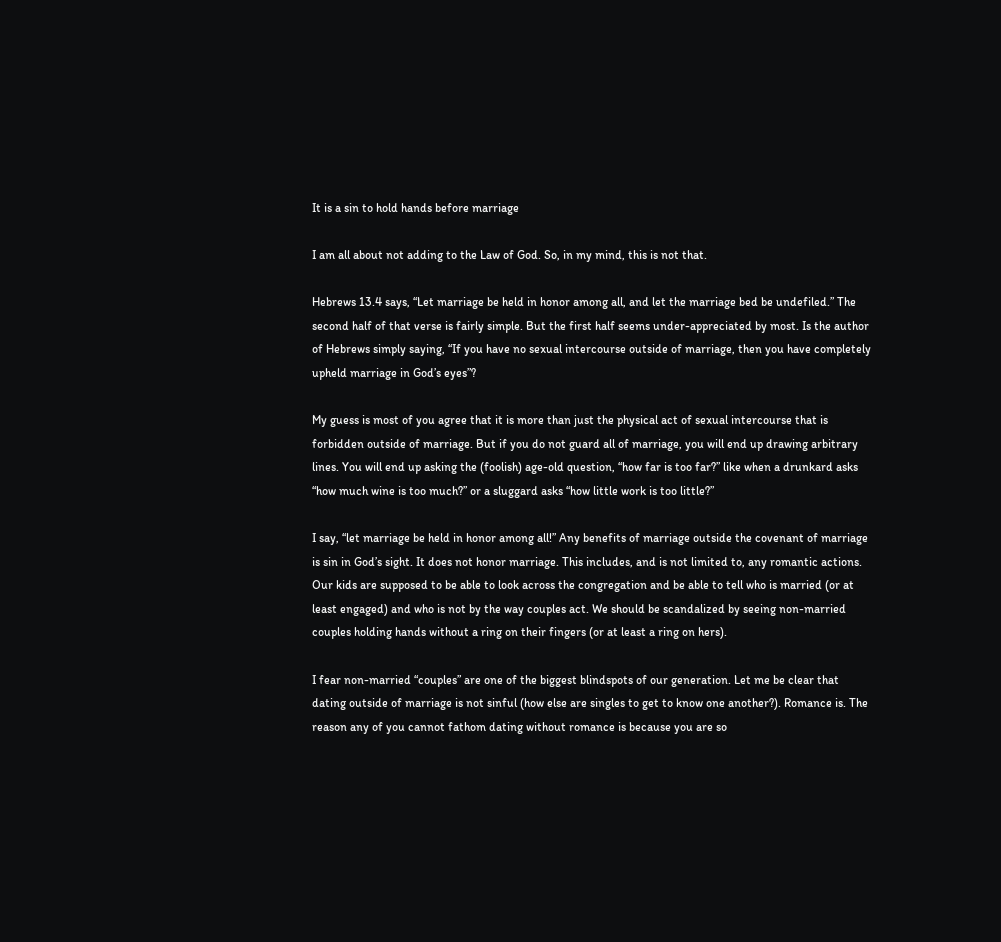It is a sin to hold hands before marriage

I am all about not adding to the Law of God. So, in my mind, this is not that.

Hebrews 13.4 says, “Let marriage be held in honor among all, and let the marriage bed be undefiled.” The second half of that verse is fairly simple. But the first half seems under-appreciated by most. Is the author of Hebrews simply saying, “If you have no sexual intercourse outside of marriage, then you have completely upheld marriage in God’s eyes”?

My guess is most of you agree that it is more than just the physical act of sexual intercourse that is forbidden outside of marriage. But if you do not guard all of marriage, you will end up drawing arbitrary lines. You will end up asking the (foolish) age-old question, “how far is too far?” like when a drunkard asks “how much wine is too much?” or a sluggard asks “how little work is too little?”

I say, “let marriage be held in honor among all!” Any benefits of marriage outside the covenant of marriage is sin in God’s sight. It does not honor marriage. This includes, and is not limited to, any romantic actions. Our kids are supposed to be able to look across the congregation and be able to tell who is married (or at least engaged) and who is not by the way couples act. We should be scandalized by seeing non-married couples holding hands without a ring on their fingers (or at least a ring on hers).

I fear non-married “couples” are one of the biggest blindspots of our generation. Let me be clear that dating outside of marriage is not sinful (how else are singles to get to know one another?). Romance is. The reason any of you cannot fathom dating without romance is because you are so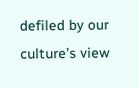defiled by our culture’s view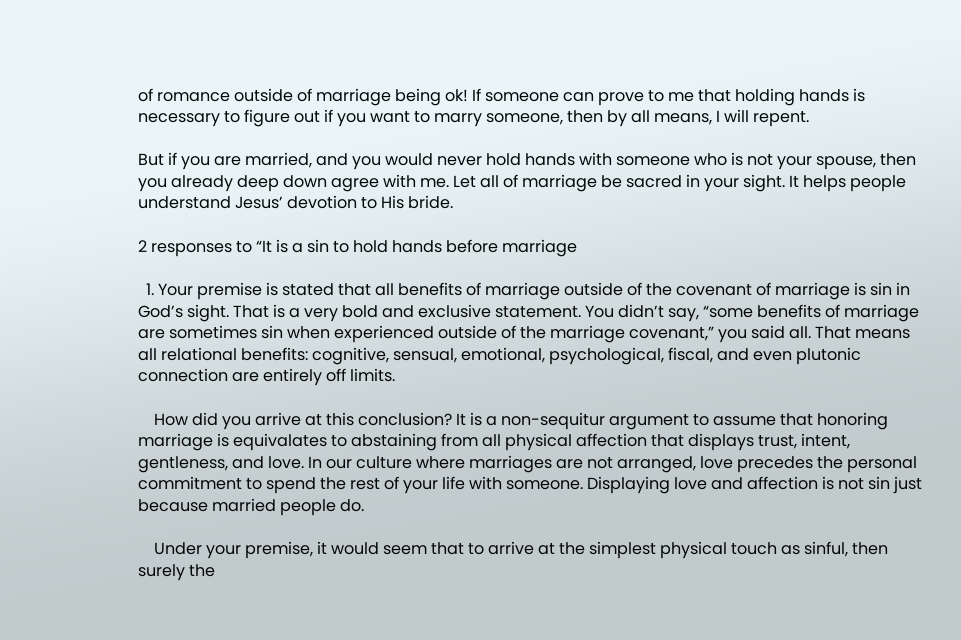of romance outside of marriage being ok! If someone can prove to me that holding hands is necessary to figure out if you want to marry someone, then by all means, I will repent.

But if you are married, and you would never hold hands with someone who is not your spouse, then you already deep down agree with me. Let all of marriage be sacred in your sight. It helps people understand Jesus’ devotion to His bride.

2 responses to “It is a sin to hold hands before marriage

  1. Your premise is stated that all benefits of marriage outside of the covenant of marriage is sin in God’s sight. That is a very bold and exclusive statement. You didn’t say, “some benefits of marriage are sometimes sin when experienced outside of the marriage covenant,” you said all. That means all relational benefits: cognitive, sensual, emotional, psychological, fiscal, and even plutonic connection are entirely off limits.

    How did you arrive at this conclusion? It is a non-sequitur argument to assume that honoring marriage is equivalates to abstaining from all physical affection that displays trust, intent, gentleness, and love. In our culture where marriages are not arranged, love precedes the personal commitment to spend the rest of your life with someone. Displaying love and affection is not sin just because married people do.

    Under your premise, it would seem that to arrive at the simplest physical touch as sinful, then surely the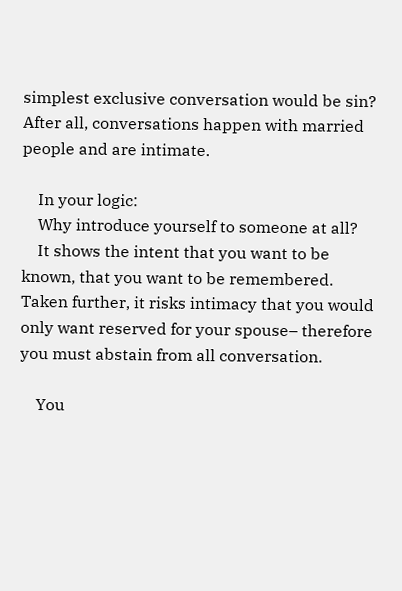simplest exclusive conversation would be sin? After all, conversations happen with married people and are intimate.

    In your logic:
    Why introduce yourself to someone at all?
    It shows the intent that you want to be known, that you want to be remembered. Taken further, it risks intimacy that you would only want reserved for your spouse– therefore you must abstain from all conversation.

    You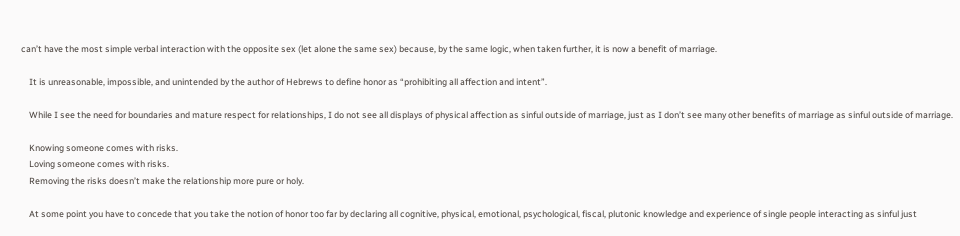can’t have the most simple verbal interaction with the opposite sex (let alone the same sex) because, by the same logic, when taken further, it is now a benefit of marriage.

    It is unreasonable, impossible, and unintended by the author of Hebrews to define honor as “prohibiting all affection and intent”.

    While I see the need for boundaries and mature respect for relationships, I do not see all displays of physical affection as sinful outside of marriage, just as I don’t see many other benefits of marriage as sinful outside of marriage.

    Knowing someone comes with risks.
    Loving someone comes with risks.
    Removing the risks doesn’t make the relationship more pure or holy.

    At some point you have to concede that you take the notion of honor too far by declaring all cognitive, physical, emotional, psychological, fiscal, plutonic knowledge and experience of single people interacting as sinful just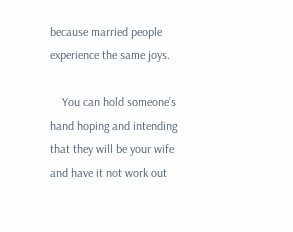because married people experience the same joys.

    You can hold someone’s hand hoping and intending that they will be your wife and have it not work out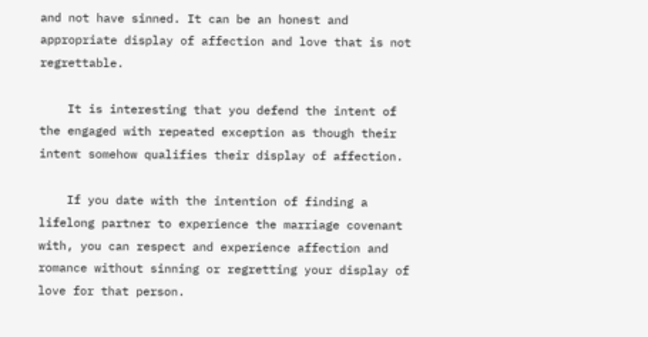and not have sinned. It can be an honest and appropriate display of affection and love that is not regrettable.

    It is interesting that you defend the intent of the engaged with repeated exception as though their intent somehow qualifies their display of affection.

    If you date with the intention of finding a lifelong partner to experience the marriage covenant with, you can respect and experience affection and romance without sinning or regretting your display of love for that person.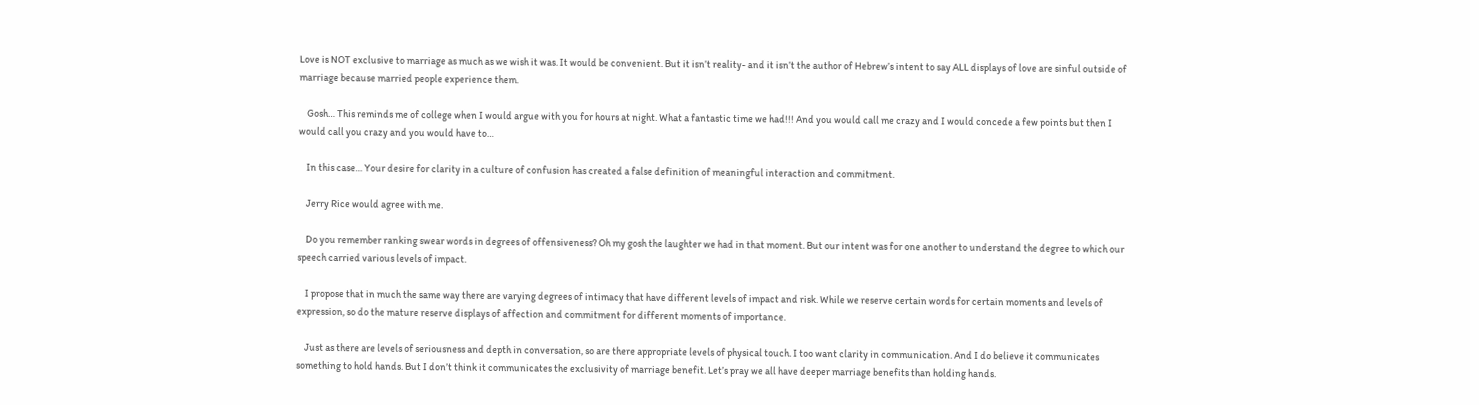Love is NOT exclusive to marriage as much as we wish it was. It would be convenient. But it isn’t reality- and it isn’t the author of Hebrew’s intent to say ALL displays of love are sinful outside of marriage because married people experience them.

    Gosh… This reminds me of college when I would argue with you for hours at night. What a fantastic time we had!!! And you would call me crazy and I would concede a few points but then I would call you crazy and you would have to…

    In this case… Your desire for clarity in a culture of confusion has created a false definition of meaningful interaction and commitment.

    Jerry Rice would agree with me.

    Do you remember ranking swear words in degrees of offensiveness? Oh my gosh the laughter we had in that moment. But our intent was for one another to understand the degree to which our speech carried various levels of impact.

    I propose that in much the same way there are varying degrees of intimacy that have different levels of impact and risk. While we reserve certain words for certain moments and levels of expression, so do the mature reserve displays of affection and commitment for different moments of importance.

    Just as there are levels of seriousness and depth in conversation, so are there appropriate levels of physical touch. I too want clarity in communication. And I do believe it communicates something to hold hands. But I don’t think it communicates the exclusivity of marriage benefit. Let’s pray we all have deeper marriage benefits than holding hands.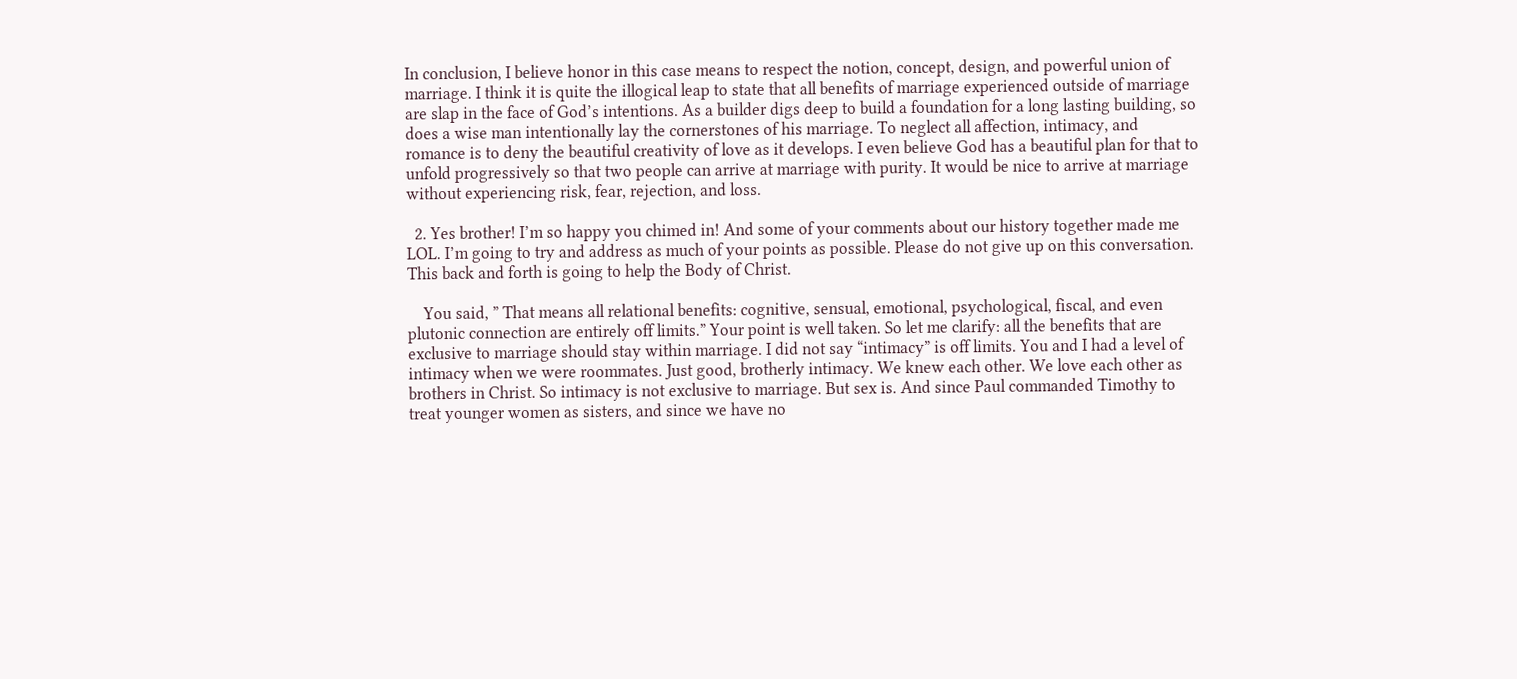In conclusion, I believe honor in this case means to respect the notion, concept, design, and powerful union of marriage. I think it is quite the illogical leap to state that all benefits of marriage experienced outside of marriage are slap in the face of God’s intentions. As a builder digs deep to build a foundation for a long lasting building, so does a wise man intentionally lay the cornerstones of his marriage. To neglect all affection, intimacy, and romance is to deny the beautiful creativity of love as it develops. I even believe God has a beautiful plan for that to unfold progressively so that two people can arrive at marriage with purity. It would be nice to arrive at marriage without experiencing risk, fear, rejection, and loss.

  2. Yes brother! I’m so happy you chimed in! And some of your comments about our history together made me LOL. I’m going to try and address as much of your points as possible. Please do not give up on this conversation. This back and forth is going to help the Body of Christ.

    You said, ” That means all relational benefits: cognitive, sensual, emotional, psychological, fiscal, and even plutonic connection are entirely off limits.” Your point is well taken. So let me clarify: all the benefits that are exclusive to marriage should stay within marriage. I did not say “intimacy” is off limits. You and I had a level of intimacy when we were roommates. Just good, brotherly intimacy. We knew each other. We love each other as brothers in Christ. So intimacy is not exclusive to marriage. But sex is. And since Paul commanded Timothy to treat younger women as sisters, and since we have no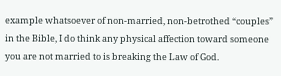example whatsoever of non-married, non-betrothed “couples” in the Bible, I do think any physical affection toward someone you are not married to is breaking the Law of God.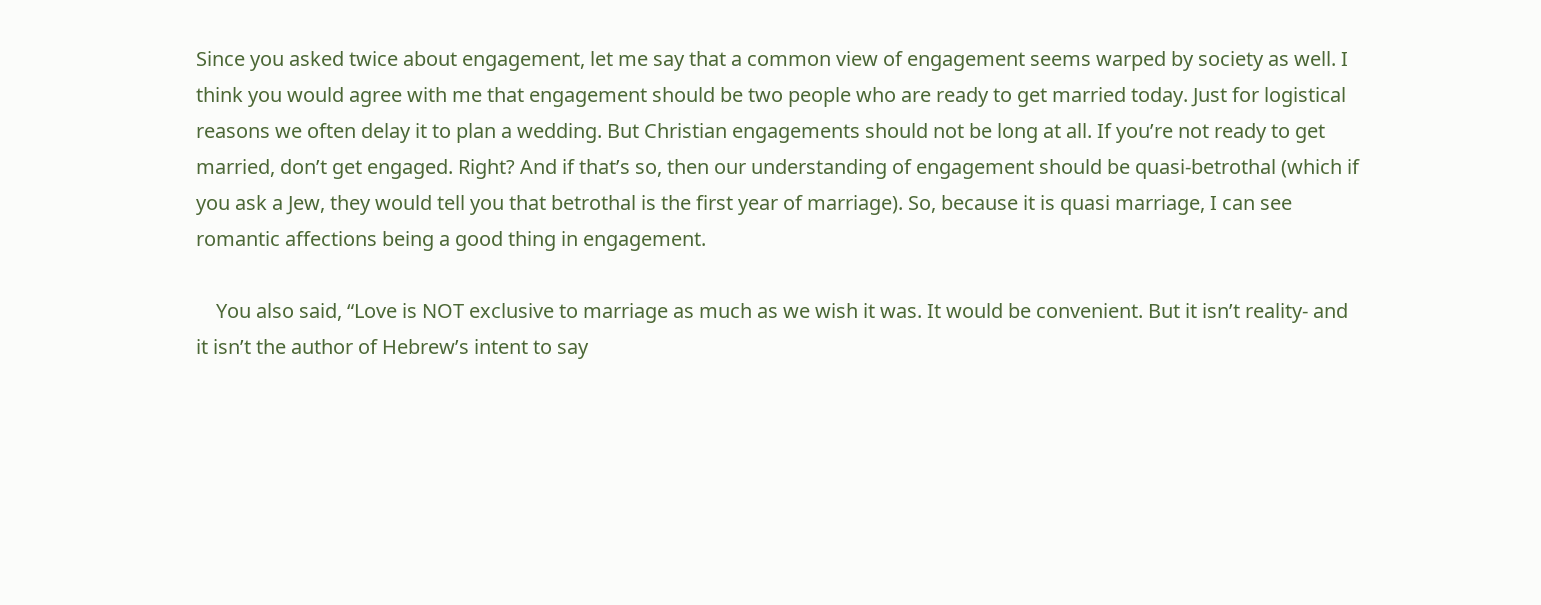Since you asked twice about engagement, let me say that a common view of engagement seems warped by society as well. I think you would agree with me that engagement should be two people who are ready to get married today. Just for logistical reasons we often delay it to plan a wedding. But Christian engagements should not be long at all. If you’re not ready to get married, don’t get engaged. Right? And if that’s so, then our understanding of engagement should be quasi-betrothal (which if you ask a Jew, they would tell you that betrothal is the first year of marriage). So, because it is quasi marriage, I can see romantic affections being a good thing in engagement.

    You also said, “Love is NOT exclusive to marriage as much as we wish it was. It would be convenient. But it isn’t reality- and it isn’t the author of Hebrew’s intent to say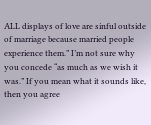ALL displays of love are sinful outside of marriage because married people experience them.” I’m not sure why you concede “as much as we wish it was.” If you mean what it sounds like, then you agree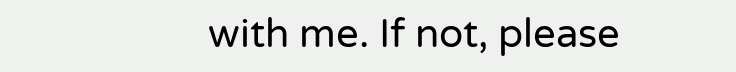with me. If not, please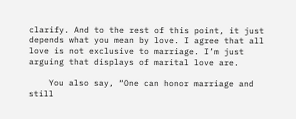clarify. And to the rest of this point, it just depends what you mean by love. I agree that all love is not exclusive to marriage. I’m just arguing that displays of marital love are.

    You also say, “One can honor marriage and still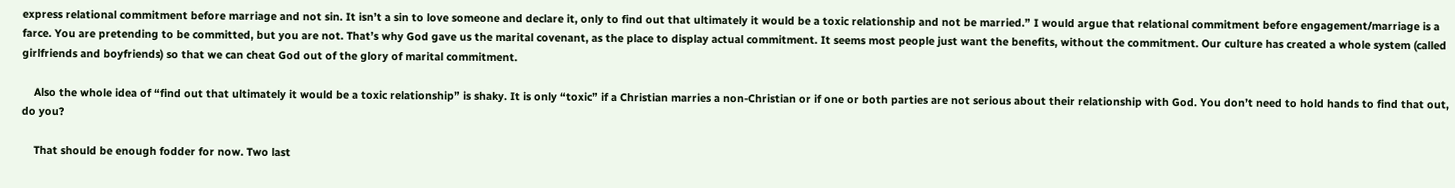express relational commitment before marriage and not sin. It isn’t a sin to love someone and declare it, only to find out that ultimately it would be a toxic relationship and not be married.” I would argue that relational commitment before engagement/marriage is a farce. You are pretending to be committed, but you are not. That’s why God gave us the marital covenant, as the place to display actual commitment. It seems most people just want the benefits, without the commitment. Our culture has created a whole system (called girlfriends and boyfriends) so that we can cheat God out of the glory of marital commitment.

    Also the whole idea of “find out that ultimately it would be a toxic relationship” is shaky. It is only “toxic” if a Christian marries a non-Christian or if one or both parties are not serious about their relationship with God. You don’t need to hold hands to find that out, do you?

    That should be enough fodder for now. Two last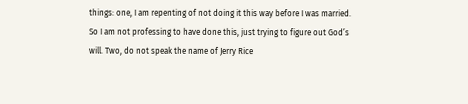things: one, I am repenting of not doing it this way before I was married. So I am not professing to have done this, just trying to figure out God’s will. Two, do not speak the name of Jerry Rice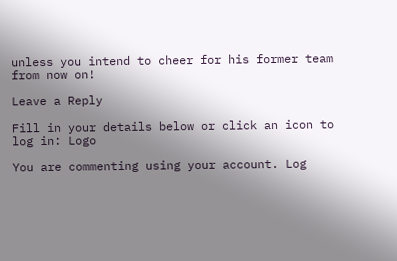unless you intend to cheer for his former team from now on!

Leave a Reply

Fill in your details below or click an icon to log in: Logo

You are commenting using your account. Log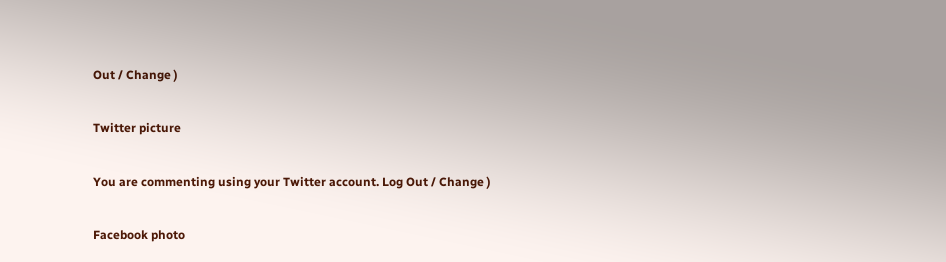Out / Change )

Twitter picture

You are commenting using your Twitter account. Log Out / Change )

Facebook photo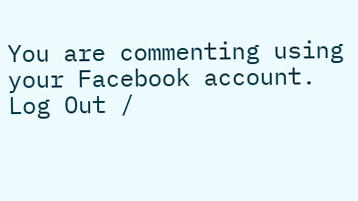You are commenting using your Facebook account. Log Out /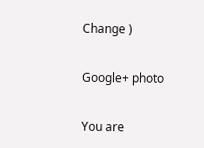Change )

Google+ photo

You are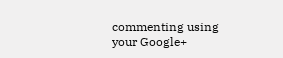commenting using your Google+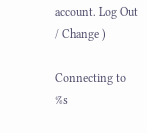account. Log Out / Change )

Connecting to %s